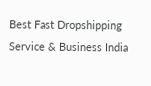Best Fast Dropshipping Service & Business India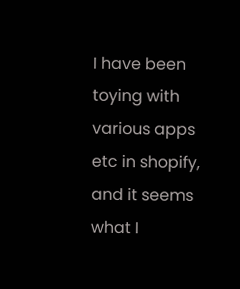I have been toying with various apps etc in shopify, and it seems what I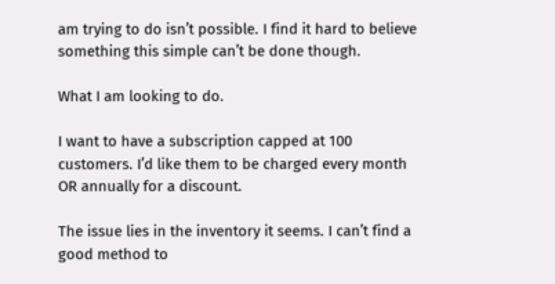am trying to do isn’t possible. I find it hard to believe something this simple can’t be done though.

What I am looking to do.

I want to have a subscription capped at 100 customers. I’d like them to be charged every month OR annually for a discount.

The issue lies in the inventory it seems. I can’t find a good method to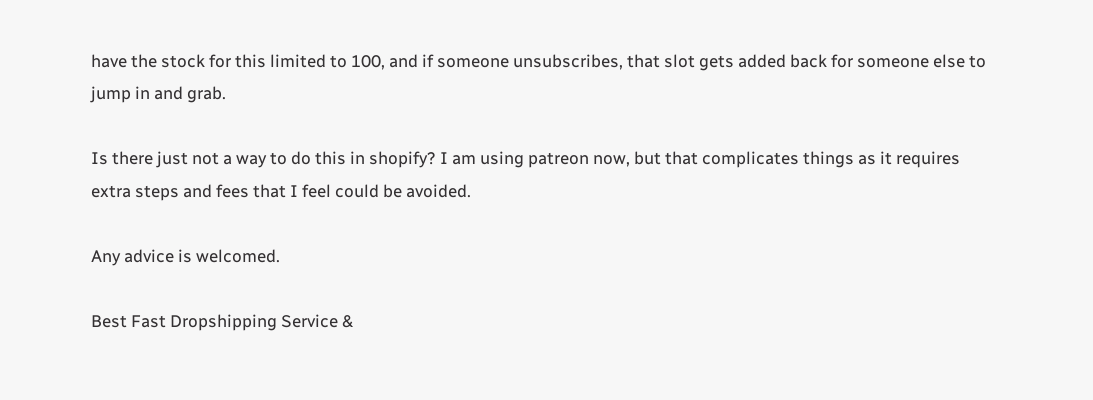have the stock for this limited to 100, and if someone unsubscribes, that slot gets added back for someone else to jump in and grab.

Is there just not a way to do this in shopify? I am using patreon now, but that complicates things as it requires extra steps and fees that I feel could be avoided.

Any advice is welcomed.

Best Fast Dropshipping Service &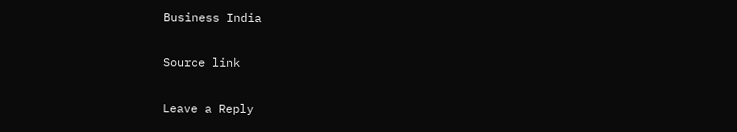Business India

Source link

Leave a Reply